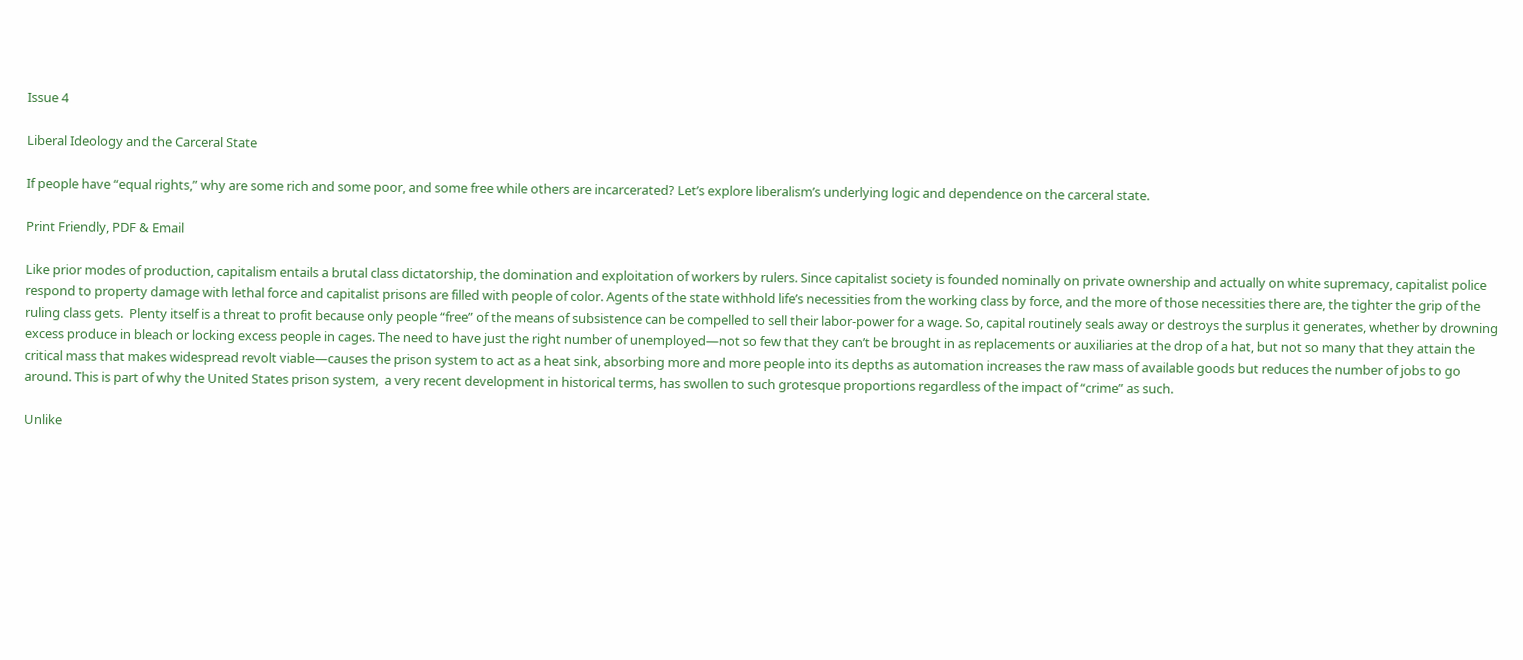Issue 4

Liberal Ideology and the Carceral State

If people have “equal rights,” why are some rich and some poor, and some free while others are incarcerated? Let’s explore liberalism’s underlying logic and dependence on the carceral state.

Print Friendly, PDF & Email

Like prior modes of production, capitalism entails a brutal class dictatorship, the domination and exploitation of workers by rulers. Since capitalist society is founded nominally on private ownership and actually on white supremacy, capitalist police respond to property damage with lethal force and capitalist prisons are filled with people of color. Agents of the state withhold life’s necessities from the working class by force, and the more of those necessities there are, the tighter the grip of the ruling class gets.  Plenty itself is a threat to profit because only people “free” of the means of subsistence can be compelled to sell their labor-power for a wage. So, capital routinely seals away or destroys the surplus it generates, whether by drowning excess produce in bleach or locking excess people in cages. The need to have just the right number of unemployed—not so few that they can’t be brought in as replacements or auxiliaries at the drop of a hat, but not so many that they attain the critical mass that makes widespread revolt viable—causes the prison system to act as a heat sink, absorbing more and more people into its depths as automation increases the raw mass of available goods but reduces the number of jobs to go around. This is part of why the United States prison system,  a very recent development in historical terms, has swollen to such grotesque proportions regardless of the impact of “crime” as such.

Unlike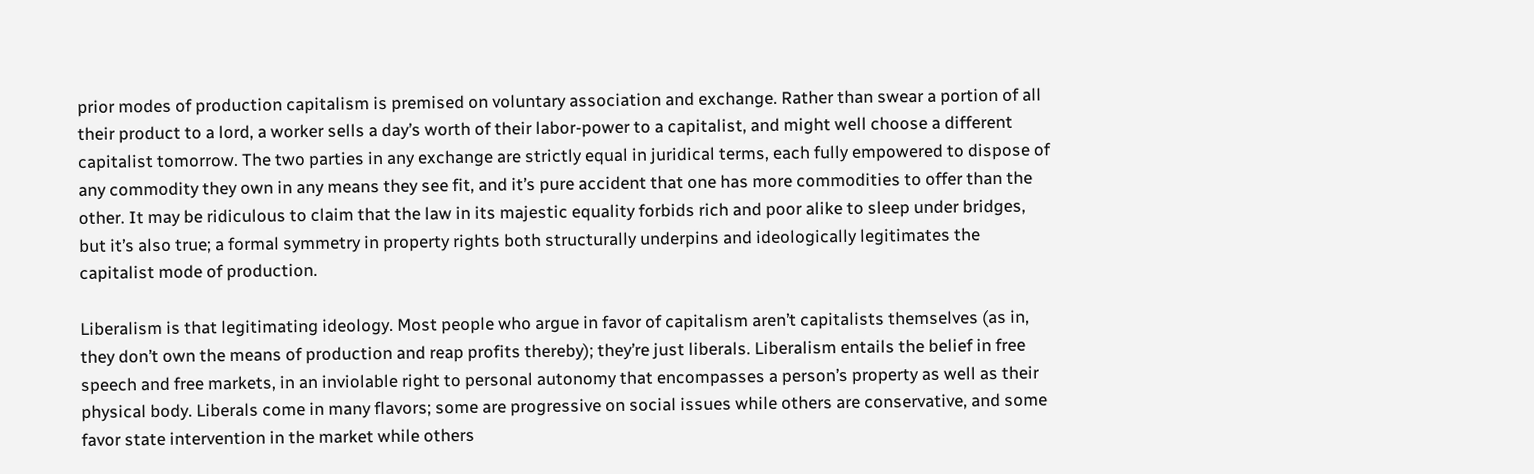prior modes of production capitalism is premised on voluntary association and exchange. Rather than swear a portion of all their product to a lord, a worker sells a day’s worth of their labor-power to a capitalist, and might well choose a different capitalist tomorrow. The two parties in any exchange are strictly equal in juridical terms, each fully empowered to dispose of any commodity they own in any means they see fit, and it’s pure accident that one has more commodities to offer than the other. It may be ridiculous to claim that the law in its majestic equality forbids rich and poor alike to sleep under bridges, but it’s also true; a formal symmetry in property rights both structurally underpins and ideologically legitimates the capitalist mode of production.

Liberalism is that legitimating ideology. Most people who argue in favor of capitalism aren’t capitalists themselves (as in, they don’t own the means of production and reap profits thereby); they’re just liberals. Liberalism entails the belief in free speech and free markets, in an inviolable right to personal autonomy that encompasses a person’s property as well as their physical body. Liberals come in many flavors; some are progressive on social issues while others are conservative, and some favor state intervention in the market while others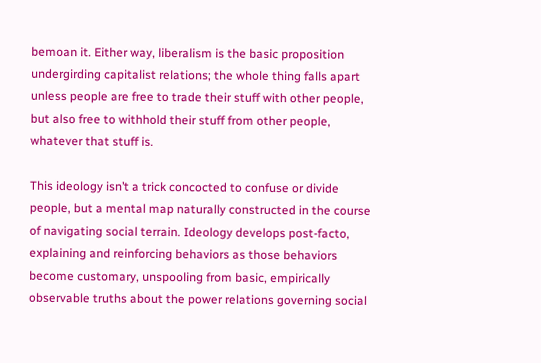bemoan it. Either way, liberalism is the basic proposition undergirding capitalist relations; the whole thing falls apart unless people are free to trade their stuff with other people, but also free to withhold their stuff from other people, whatever that stuff is.

This ideology isn’t a trick concocted to confuse or divide people, but a mental map naturally constructed in the course of navigating social terrain. Ideology develops post-facto, explaining and reinforcing behaviors as those behaviors become customary, unspooling from basic, empirically observable truths about the power relations governing social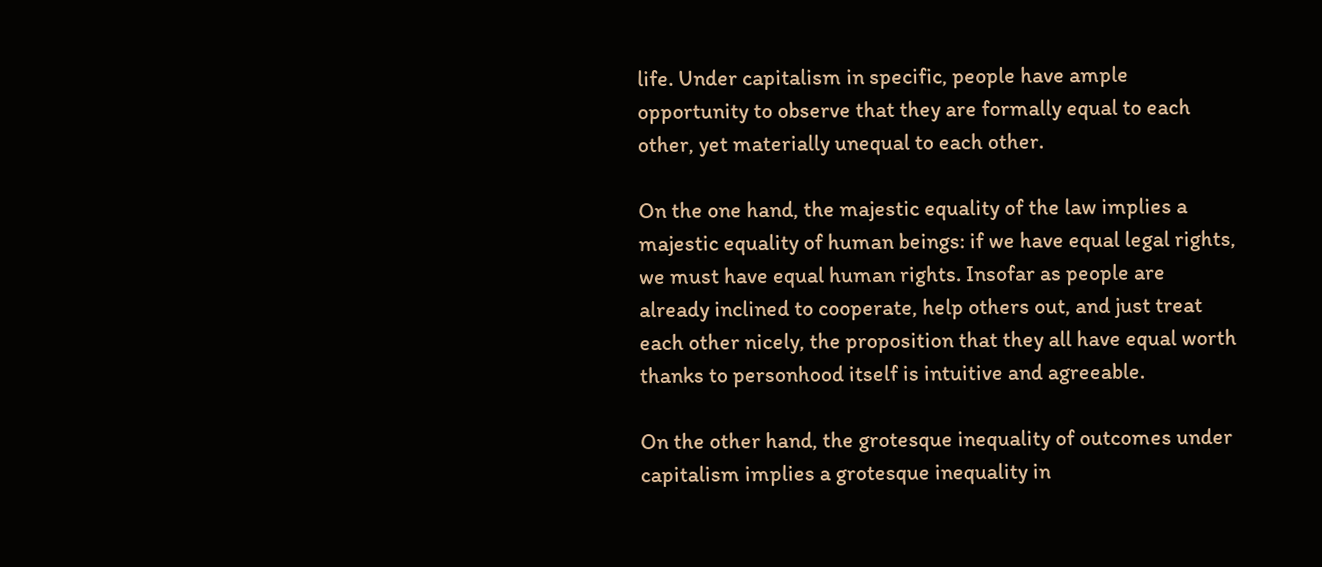life. Under capitalism in specific, people have ample opportunity to observe that they are formally equal to each other, yet materially unequal to each other.

On the one hand, the majestic equality of the law implies a majestic equality of human beings: if we have equal legal rights, we must have equal human rights. Insofar as people are already inclined to cooperate, help others out, and just treat each other nicely, the proposition that they all have equal worth thanks to personhood itself is intuitive and agreeable.

On the other hand, the grotesque inequality of outcomes under capitalism implies a grotesque inequality in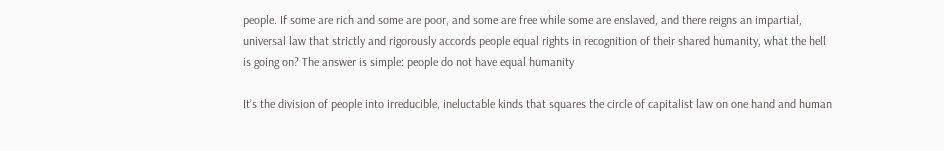people. If some are rich and some are poor, and some are free while some are enslaved, and there reigns an impartial, universal law that strictly and rigorously accords people equal rights in recognition of their shared humanity, what the hell is going on? The answer is simple: people do not have equal humanity

It’s the division of people into irreducible, ineluctable kinds that squares the circle of capitalist law on one hand and human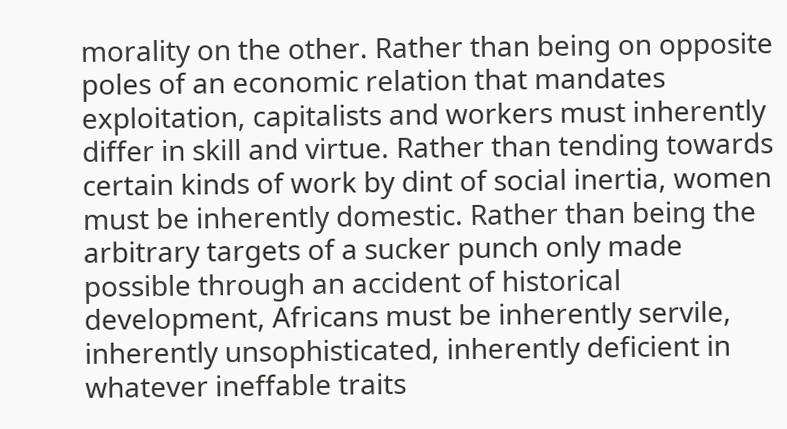morality on the other. Rather than being on opposite poles of an economic relation that mandates exploitation, capitalists and workers must inherently differ in skill and virtue. Rather than tending towards certain kinds of work by dint of social inertia, women must be inherently domestic. Rather than being the arbitrary targets of a sucker punch only made possible through an accident of historical development, Africans must be inherently servile, inherently unsophisticated, inherently deficient in whatever ineffable traits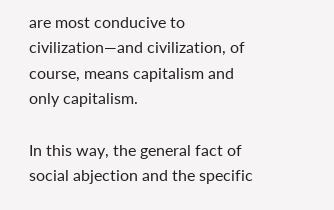are most conducive to civilization—and civilization, of course, means capitalism and only capitalism.

In this way, the general fact of social abjection and the specific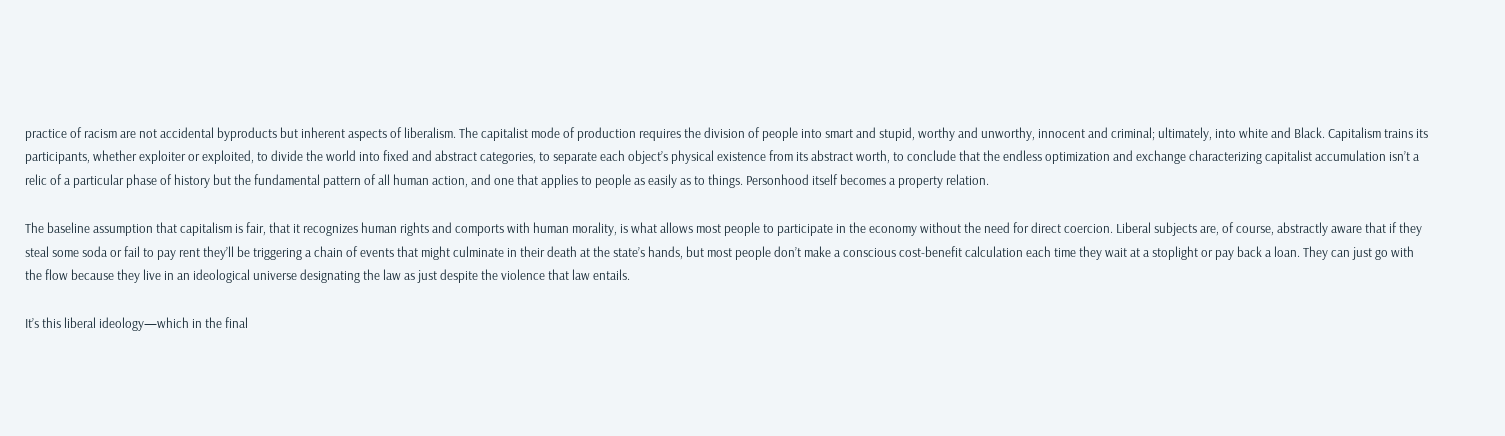practice of racism are not accidental byproducts but inherent aspects of liberalism. The capitalist mode of production requires the division of people into smart and stupid, worthy and unworthy, innocent and criminal; ultimately, into white and Black. Capitalism trains its participants, whether exploiter or exploited, to divide the world into fixed and abstract categories, to separate each object’s physical existence from its abstract worth, to conclude that the endless optimization and exchange characterizing capitalist accumulation isn’t a relic of a particular phase of history but the fundamental pattern of all human action, and one that applies to people as easily as to things. Personhood itself becomes a property relation.

The baseline assumption that capitalism is fair, that it recognizes human rights and comports with human morality, is what allows most people to participate in the economy without the need for direct coercion. Liberal subjects are, of course, abstractly aware that if they steal some soda or fail to pay rent they’ll be triggering a chain of events that might culminate in their death at the state’s hands, but most people don’t make a conscious cost-benefit calculation each time they wait at a stoplight or pay back a loan. They can just go with the flow because they live in an ideological universe designating the law as just despite the violence that law entails.

It’s this liberal ideology—which in the final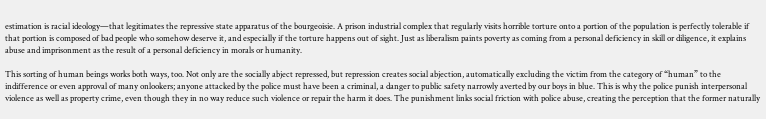estimation is racial ideology—that legitimates the repressive state apparatus of the bourgeoisie. A prison industrial complex that regularly visits horrible torture onto a portion of the population is perfectly tolerable if that portion is composed of bad people who somehow deserve it, and especially if the torture happens out of sight. Just as liberalism paints poverty as coming from a personal deficiency in skill or diligence, it explains abuse and imprisonment as the result of a personal deficiency in morals or humanity.

This sorting of human beings works both ways, too. Not only are the socially abject repressed, but repression creates social abjection, automatically excluding the victim from the category of “human” to the indifference or even approval of many onlookers; anyone attacked by the police must have been a criminal, a danger to public safety narrowly averted by our boys in blue. This is why the police punish interpersonal violence as well as property crime, even though they in no way reduce such violence or repair the harm it does. The punishment links social friction with police abuse, creating the perception that the former naturally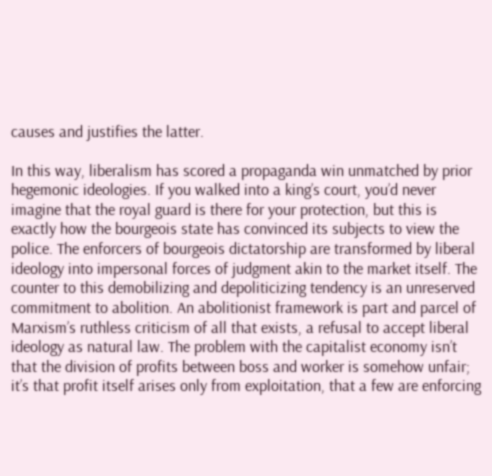causes and justifies the latter.

In this way, liberalism has scored a propaganda win unmatched by prior hegemonic ideologies. If you walked into a king’s court, you’d never imagine that the royal guard is there for your protection, but this is exactly how the bourgeois state has convinced its subjects to view the police. The enforcers of bourgeois dictatorship are transformed by liberal ideology into impersonal forces of judgment akin to the market itself. The counter to this demobilizing and depoliticizing tendency is an unreserved commitment to abolition. An abolitionist framework is part and parcel of Marxism’s ruthless criticism of all that exists, a refusal to accept liberal ideology as natural law. The problem with the capitalist economy isn’t that the division of profits between boss and worker is somehow unfair; it’s that profit itself arises only from exploitation, that a few are enforcing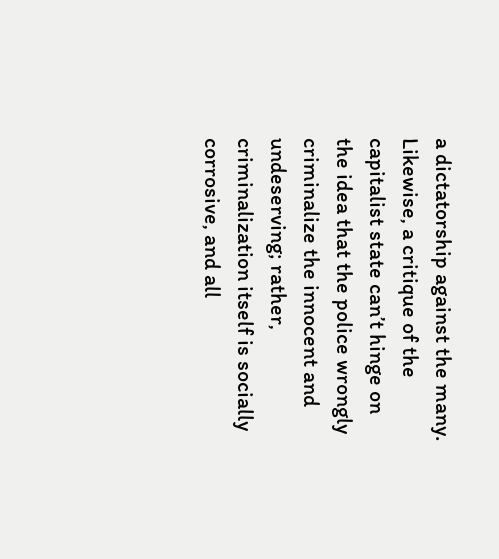a dictatorship against the many. Likewise, a critique of the capitalist state can’t hinge on the idea that the police wrongly criminalize the innocent and undeserving; rather, criminalization itself is socially corrosive, and all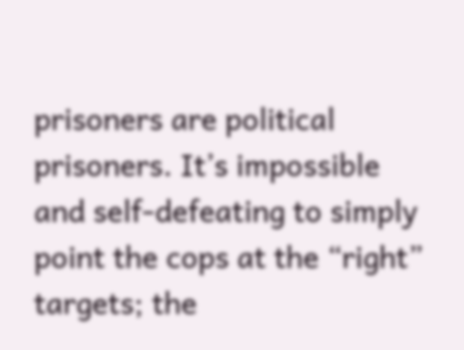prisoners are political prisoners. It’s impossible and self-defeating to simply point the cops at the “right” targets; the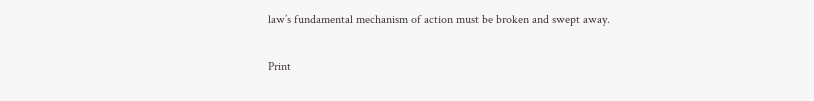law’s fundamental mechanism of action must be broken and swept away.

Print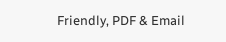Friendly, PDF & Email